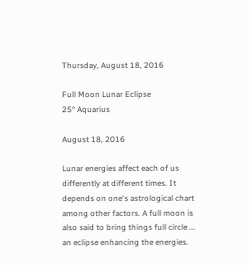Thursday, August 18, 2016

Full Moon Lunar Eclipse
25° Aquarius

August 18, 2016

Lunar energies affect each of us differently at different times. It depends on one's astrological chart among other factors. A full moon is also said to bring things full circle ... an eclipse enhancing the energies.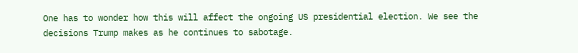One has to wonder how this will affect the ongoing US presidential election. We see the decisions Trump makes as he continues to sabotage.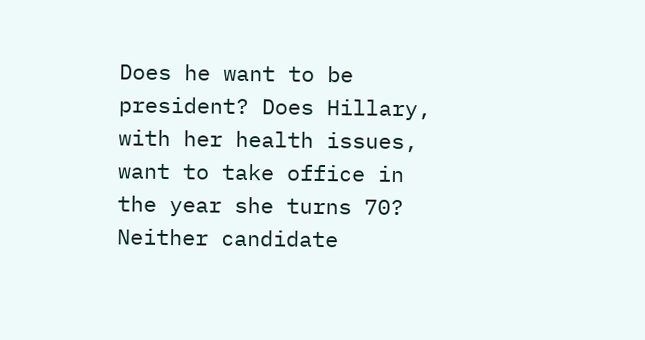Does he want to be president? Does Hillary, with her health issues, want to take office in the year she turns 70? Neither candidate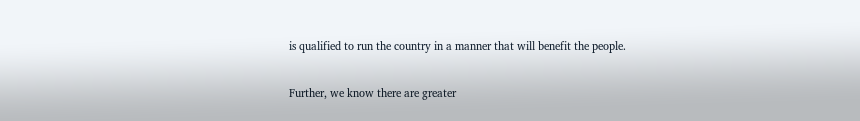is qualified to run the country in a manner that will benefit the people.

Further, we know there are greater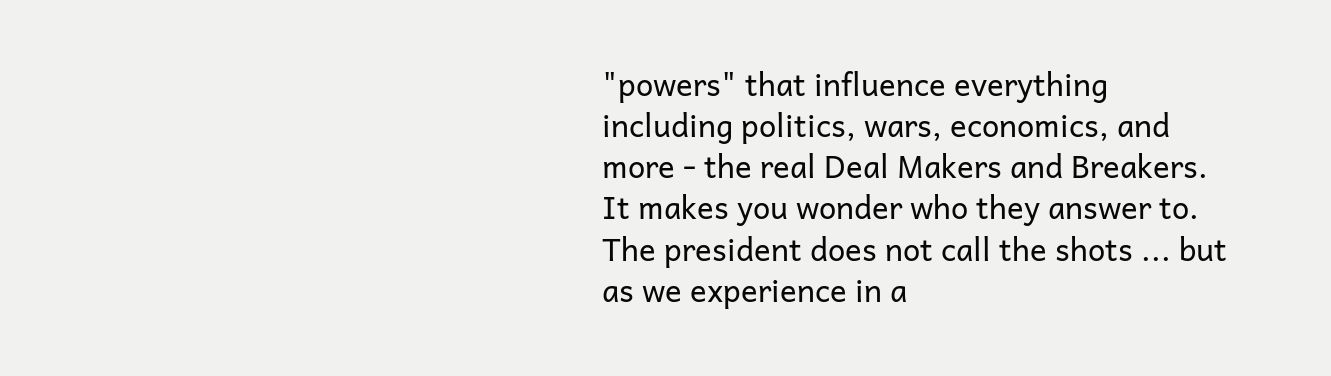"powers" that influence everything including politics, wars, economics, and more - the real Deal Makers and Breakers. It makes you wonder who they answer to. The president does not call the shots ... but as we experience in a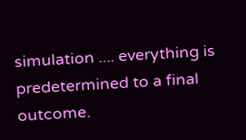simulation .... everything is predetermined to a final outcome.